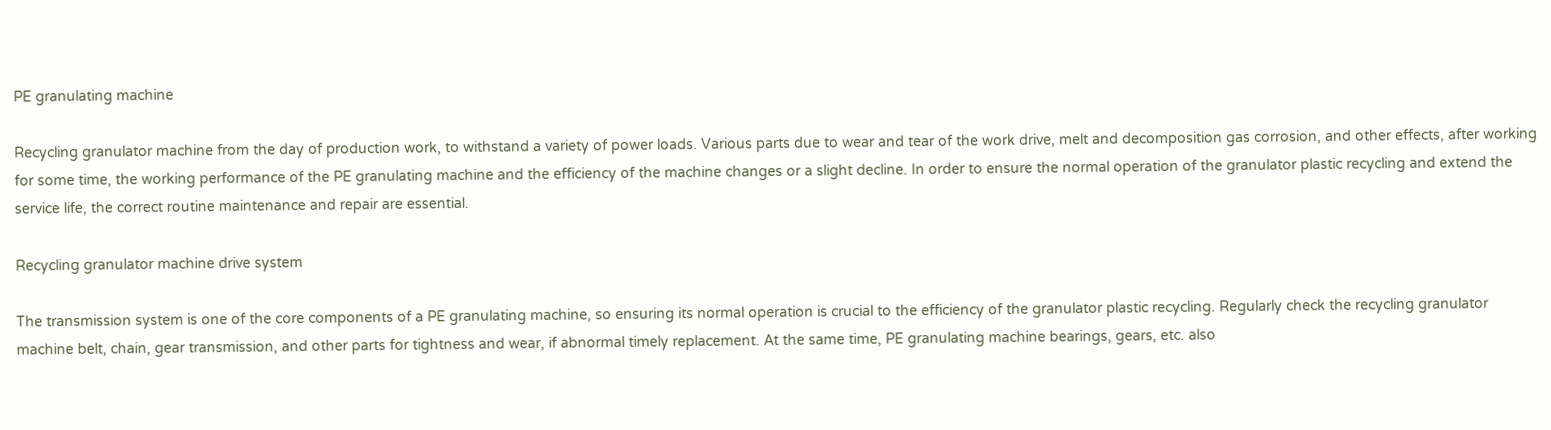PE granulating machine

Recycling granulator machine from the day of production work, to withstand a variety of power loads. Various parts due to wear and tear of the work drive, melt and decomposition gas corrosion, and other effects, after working for some time, the working performance of the PE granulating machine and the efficiency of the machine changes or a slight decline. In order to ensure the normal operation of the granulator plastic recycling and extend the service life, the correct routine maintenance and repair are essential.

Recycling granulator machine drive system

The transmission system is one of the core components of a PE granulating machine, so ensuring its normal operation is crucial to the efficiency of the granulator plastic recycling. Regularly check the recycling granulator machine belt, chain, gear transmission, and other parts for tightness and wear, if abnormal timely replacement. At the same time, PE granulating machine bearings, gears, etc. also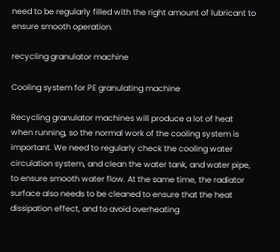need to be regularly filled with the right amount of lubricant to ensure smooth operation.

recycling granulator machine

Cooling system for PE granulating machine

Recycling granulator machines will produce a lot of heat when running, so the normal work of the cooling system is important. We need to regularly check the cooling water circulation system, and clean the water tank, and water pipe, to ensure smooth water flow. At the same time, the radiator surface also needs to be cleaned to ensure that the heat dissipation effect, and to avoid overheating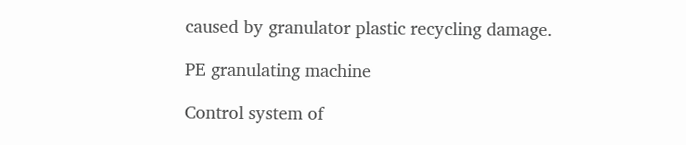caused by granulator plastic recycling damage.

PE granulating machine

Control system of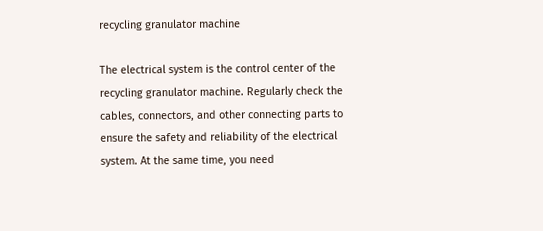recycling granulator machine

The electrical system is the control center of the recycling granulator machine. Regularly check the cables, connectors, and other connecting parts to ensure the safety and reliability of the electrical system. At the same time, you need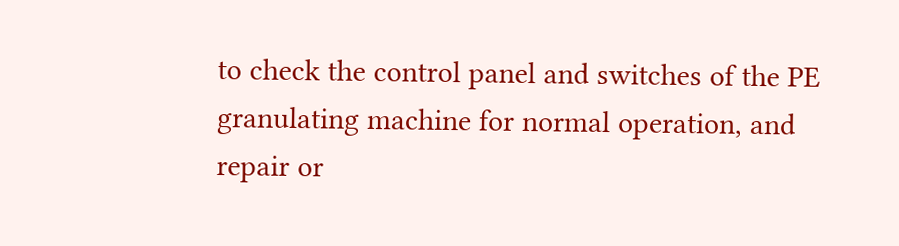to check the control panel and switches of the PE granulating machine for normal operation, and repair or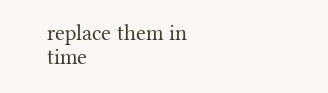replace them in time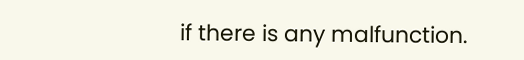if there is any malfunction.